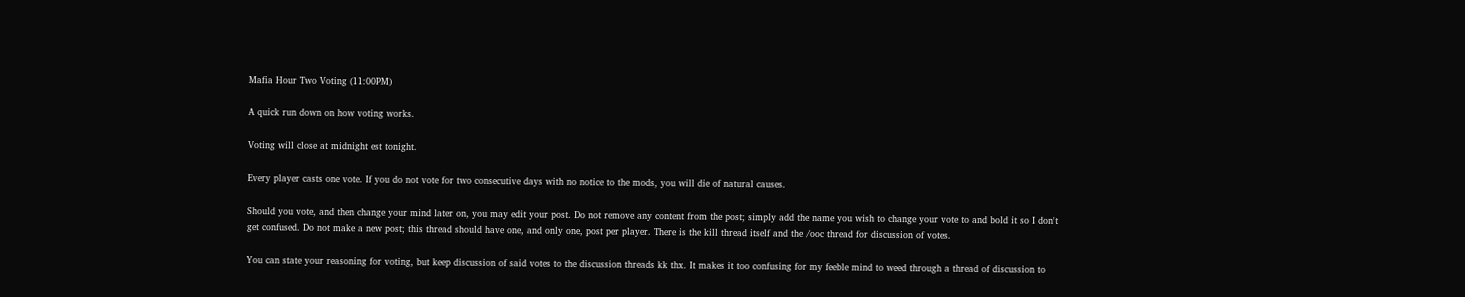Mafia Hour Two Voting (11:00PM)

A quick run down on how voting works.

Voting will close at midnight est tonight.

Every player casts one vote. If you do not vote for two consecutive days with no notice to the mods, you will die of natural causes.

Should you vote, and then change your mind later on, you may edit your post. Do not remove any content from the post; simply add the name you wish to change your vote to and bold it so I don't get confused. Do not make a new post; this thread should have one, and only one, post per player. There is the kill thread itself and the /ooc thread for discussion of votes.

You can state your reasoning for voting, but keep discussion of said votes to the discussion threads kk thx. It makes it too confusing for my feeble mind to weed through a thread of discussion to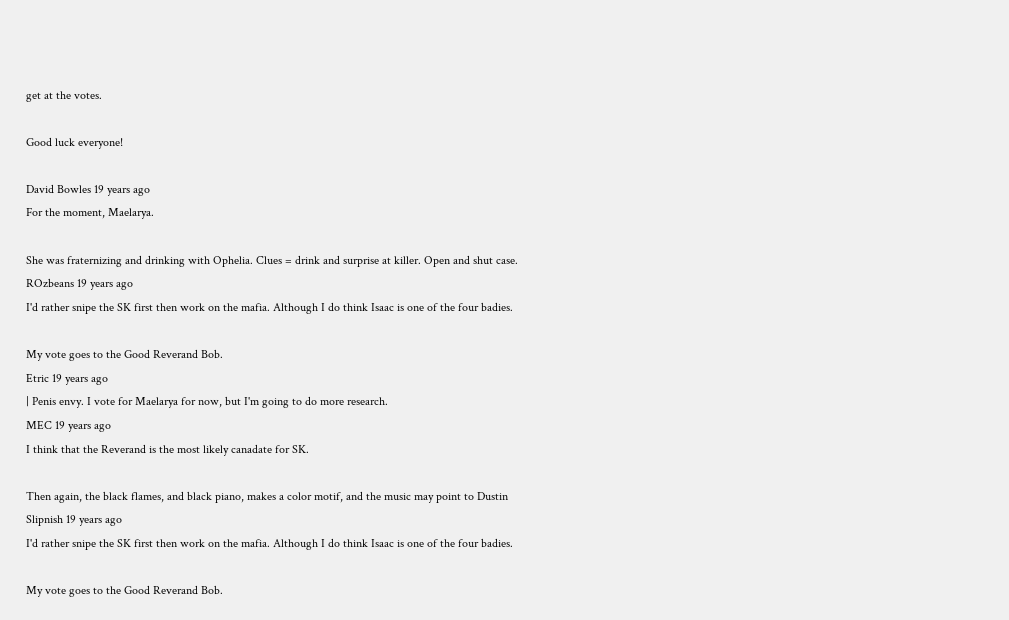get at the votes.

Good luck everyone!

David Bowles 19 years ago
For the moment, Maelarya.

She was fraternizing and drinking with Ophelia. Clues = drink and surprise at killer. Open and shut case.
ROzbeans 19 years ago
I'd rather snipe the SK first then work on the mafia. Although I do think Isaac is one of the four badies.

My vote goes to the Good Reverand Bob.
Etric 19 years ago
| Penis envy. I vote for Maelarya for now, but I'm going to do more research.
MEC 19 years ago
I think that the Reverand is the most likely canadate for SK.

Then again, the black flames, and black piano, makes a color motif, and the music may point to Dustin
Slipnish 19 years ago
I'd rather snipe the SK first then work on the mafia. Although I do think Isaac is one of the four badies.

My vote goes to the Good Reverand Bob.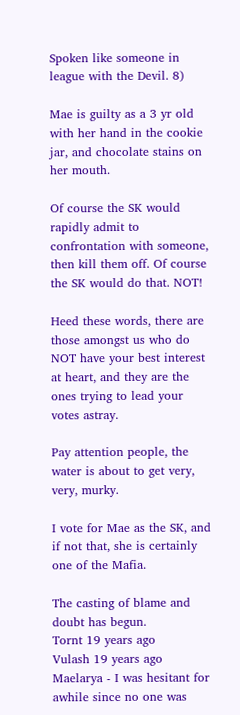Spoken like someone in league with the Devil. 8)

Mae is guilty as a 3 yr old with her hand in the cookie jar, and chocolate stains on her mouth.

Of course the SK would rapidly admit to confrontation with someone, then kill them off. Of course the SK would do that. NOT!

Heed these words, there are those amongst us who do NOT have your best interest at heart, and they are the ones trying to lead your votes astray.

Pay attention people, the water is about to get very, very, murky.

I vote for Mae as the SK, and if not that, she is certainly one of the Mafia.

The casting of blame and doubt has begun.
Tornt 19 years ago
Vulash 19 years ago
Maelarya - I was hesitant for awhile since no one was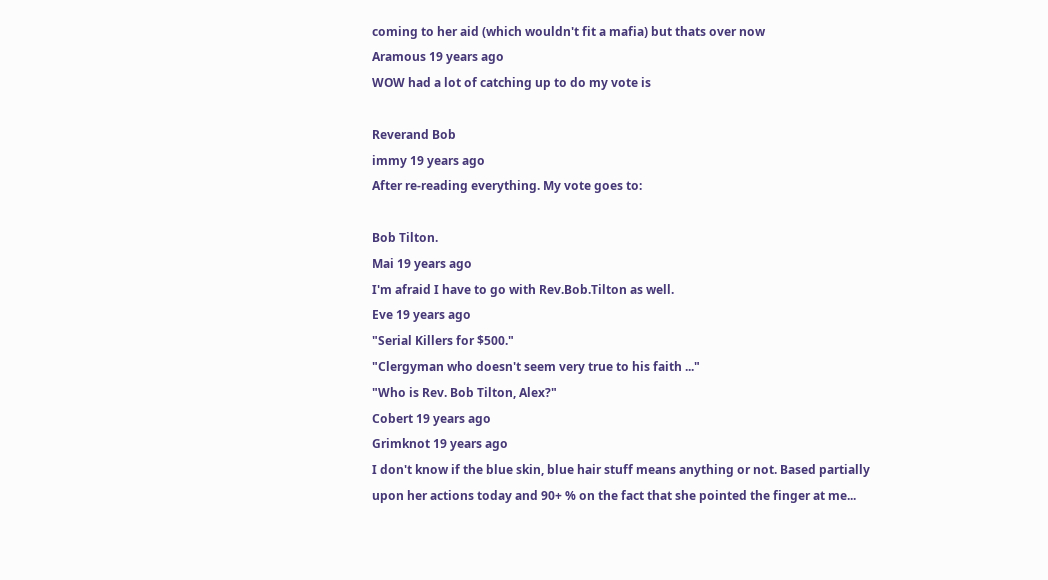coming to her aid (which wouldn't fit a mafia) but thats over now
Aramous 19 years ago
WOW had a lot of catching up to do my vote is

Reverand Bob
immy 19 years ago
After re-reading everything. My vote goes to:

Bob Tilton.
Mai 19 years ago
I'm afraid I have to go with Rev.Bob.Tilton as well.
Eve 19 years ago
"Serial Killers for $500."
"Clergyman who doesn't seem very true to his faith ..."
"Who is Rev. Bob Tilton, Alex?"
Cobert 19 years ago
Grimknot 19 years ago
I don't know if the blue skin, blue hair stuff means anything or not. Based partially upon her actions today and 90+ % on the fact that she pointed the finger at me...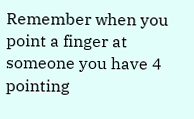Remember when you point a finger at someone you have 4 pointing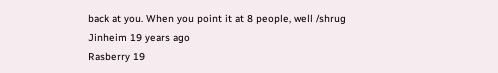back at you. When you point it at 8 people, well /shrug
Jinheim 19 years ago
Rasberry 19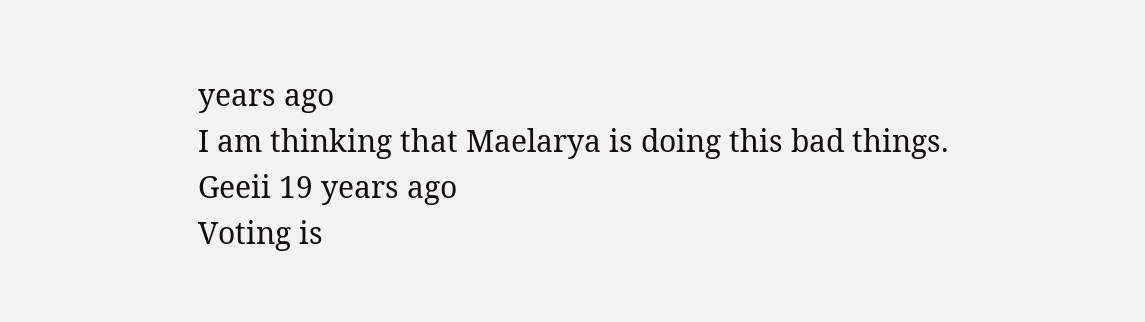years ago
I am thinking that Maelarya is doing this bad things.
Geeii 19 years ago
Voting is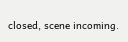closed, scene incoming.